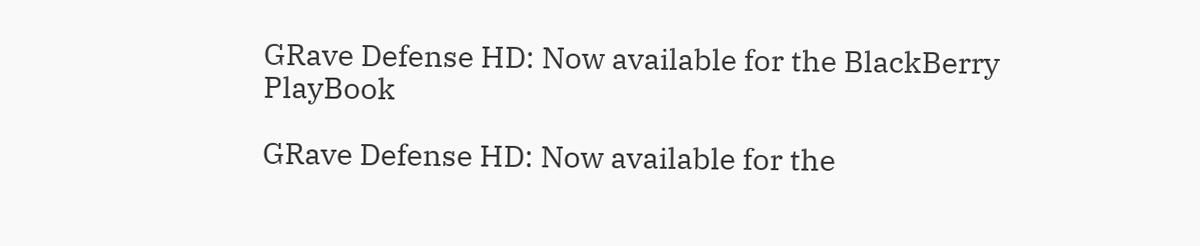GRave Defense HD: Now available for the BlackBerry PlayBook

GRave Defense HD: Now available for the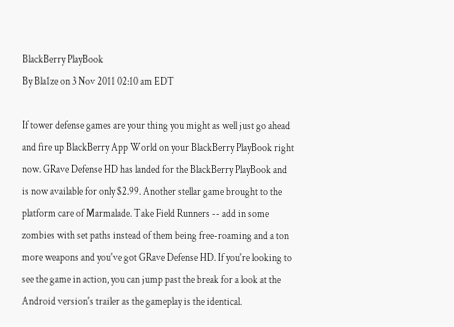BlackBerry PlayBook
By Bla1ze on 3 Nov 2011 02:10 am EDT

If tower defense games are your thing you might as well just go ahead and fire up BlackBerry App World on your BlackBerry PlayBook right now. GRave Defense HD has landed for the BlackBerry PlayBook and is now available for only $2.99. Another stellar game brought to the platform care of Marmalade. Take Field Runners -- add in some zombies with set paths instead of them being free-roaming and a ton more weapons and you've got GRave Defense HD. If you're looking to see the game in action, you can jump past the break for a look at the Android version's trailer as the gameplay is the identical.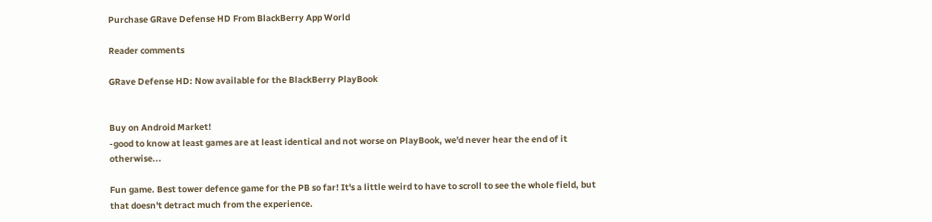Purchase GRave Defense HD From BlackBerry App World

Reader comments

GRave Defense HD: Now available for the BlackBerry PlayBook


Buy on Android Market!
-good to know at least games are at least identical and not worse on PlayBook, we'd never hear the end of it otherwise...

Fun game. Best tower defence game for the PB so far! It's a little weird to have to scroll to see the whole field, but that doesn't detract much from the experience.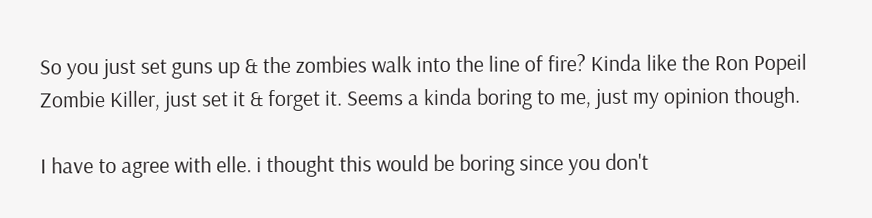So you just set guns up & the zombies walk into the line of fire? Kinda like the Ron Popeil Zombie Killer, just set it & forget it. Seems a kinda boring to me, just my opinion though.

I have to agree with elle. i thought this would be boring since you don't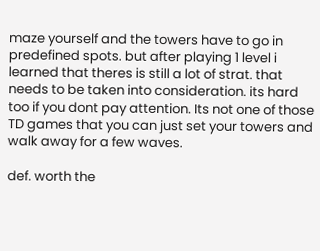maze yourself and the towers have to go in predefined spots. but after playing 1 level i learned that theres is still a lot of strat. that needs to be taken into consideration. its hard too if you dont pay attention. Its not one of those TD games that you can just set your towers and walk away for a few waves.

def. worth the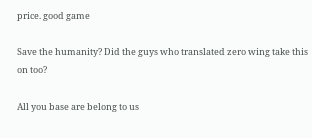price. good game

Save the humanity? Did the guys who translated zero wing take this on too?

All you base are belong to us